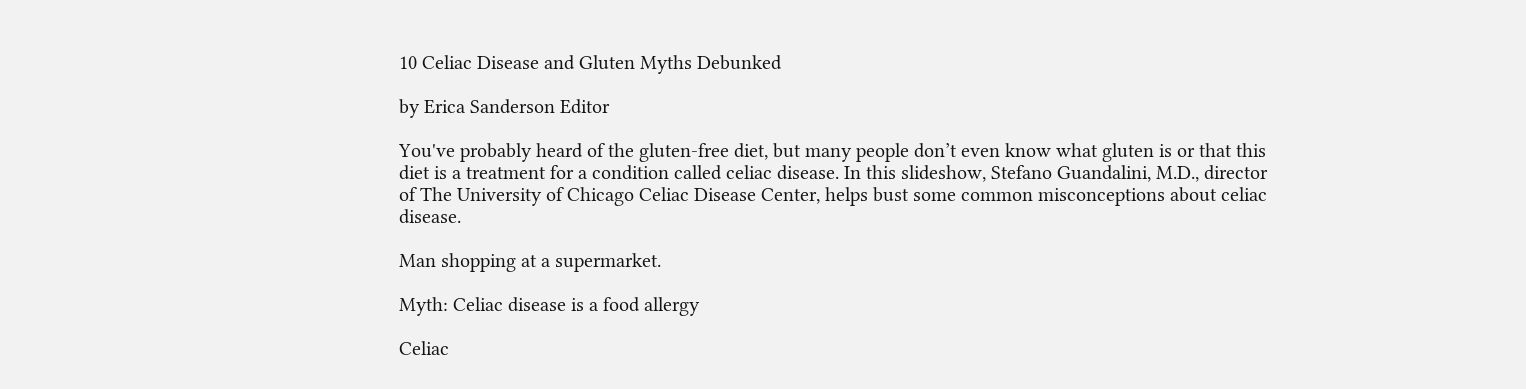10 Celiac Disease and Gluten Myths Debunked

by Erica Sanderson Editor

You've probably heard of the gluten-free diet, but many people don’t even know what gluten is or that this diet is a treatment for a condition called celiac disease. In this slideshow, Stefano Guandalini, M.D., director of The University of Chicago Celiac Disease Center, helps bust some common misconceptions about celiac disease.

Man shopping at a supermarket.

Myth: Celiac disease is a food allergy

Celiac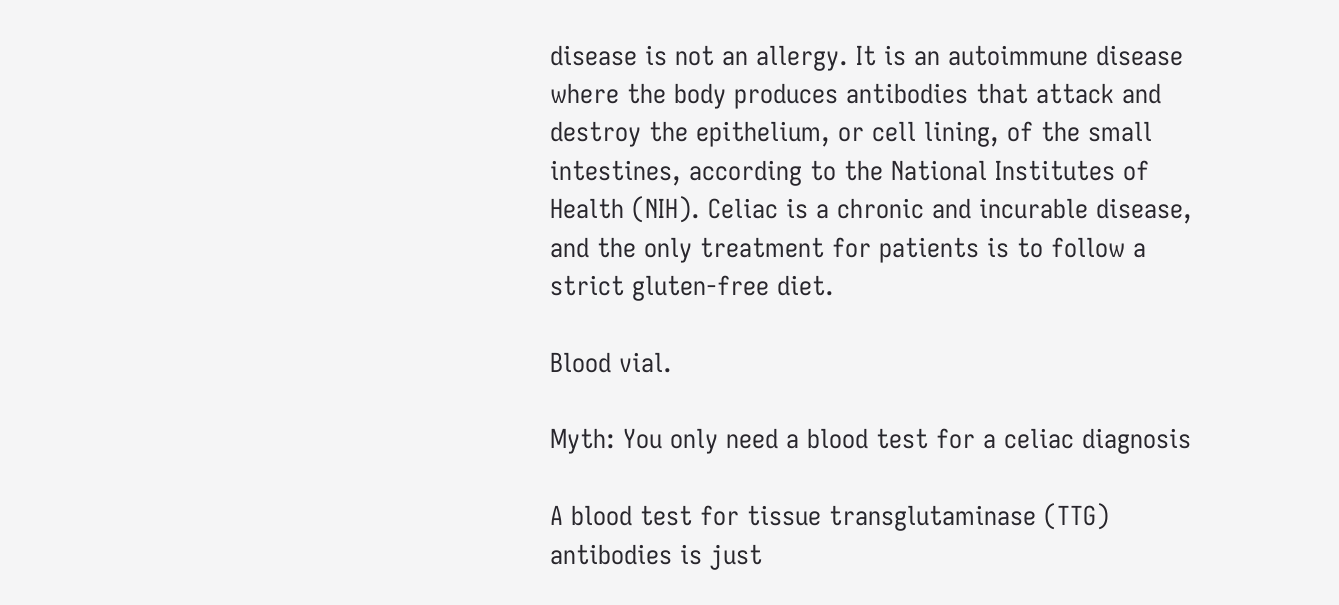disease is not an allergy. It is an autoimmune disease where the body produces antibodies that attack and destroy the epithelium, or cell lining, of the small intestines, according to the National Institutes of Health (NIH). Celiac is a chronic and incurable disease, and the only treatment for patients is to follow a strict gluten-free diet.

Blood vial.

Myth: You only need a blood test for a celiac diagnosis

A blood test for tissue transglutaminase (TTG) antibodies is just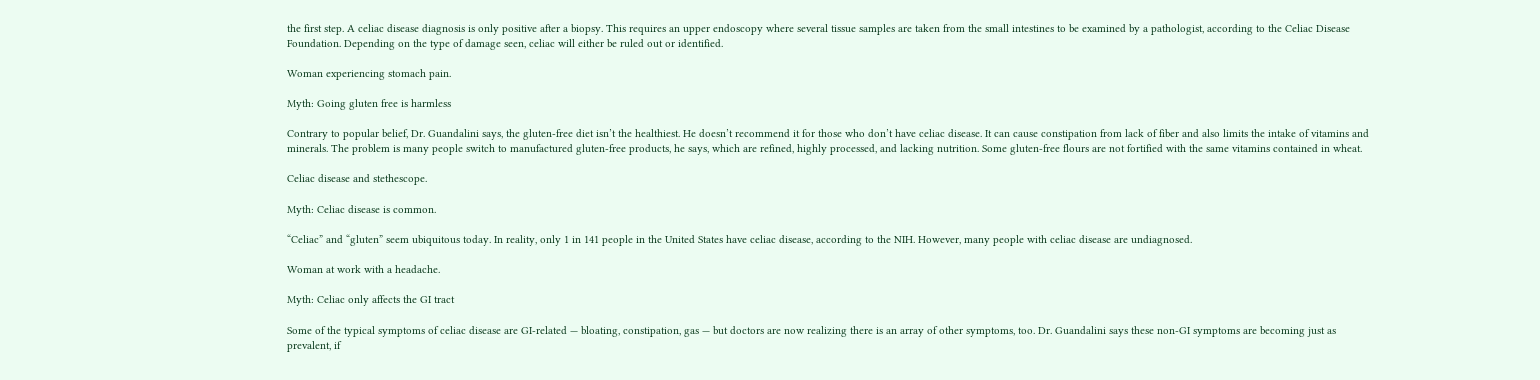the first step. A celiac disease diagnosis is only positive after a biopsy. This requires an upper endoscopy where several tissue samples are taken from the small intestines to be examined by a pathologist, according to the Celiac Disease Foundation. Depending on the type of damage seen, celiac will either be ruled out or identified.

Woman experiencing stomach pain.

Myth: Going gluten free is harmless

Contrary to popular belief, Dr. Guandalini says, the gluten-free diet isn’t the healthiest. He doesn’t recommend it for those who don’t have celiac disease. It can cause constipation from lack of fiber and also limits the intake of vitamins and minerals. The problem is many people switch to manufactured gluten-free products, he says, which are refined, highly processed, and lacking nutrition. Some gluten-free flours are not fortified with the same vitamins contained in wheat.

Celiac disease and stethescope.

Myth: Celiac disease is common.

“Celiac” and “gluten” seem ubiquitous today. In reality, only 1 in 141 people in the United States have celiac disease, according to the NIH. However, many people with celiac disease are undiagnosed.

Woman at work with a headache.

Myth: Celiac only affects the GI tract

Some of the typical symptoms of celiac disease are GI-related — bloating, constipation, gas — but doctors are now realizing there is an array of other symptoms, too. Dr. Guandalini says these non-GI symptoms are becoming just as prevalent, if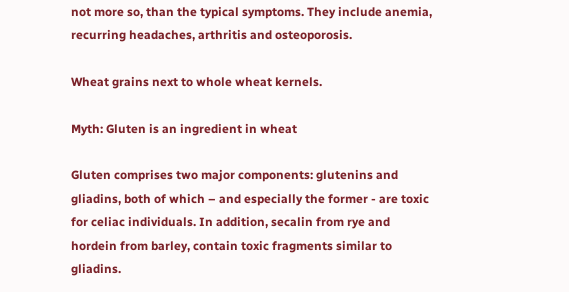not more so, than the typical symptoms. They include anemia, recurring headaches, arthritis and osteoporosis.

Wheat grains next to whole wheat kernels.

Myth: Gluten is an ingredient in wheat

Gluten comprises two major components: glutenins and gliadins, both of which – and especially the former - are toxic for celiac individuals. In addition, secalin from rye and hordein from barley, contain toxic fragments similar to gliadins.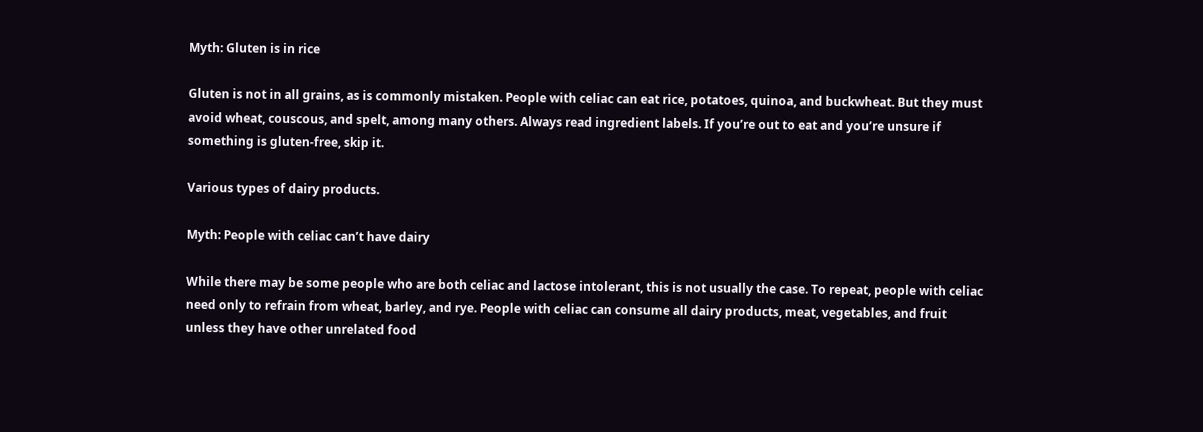Myth: Gluten is in rice

Gluten is not in all grains, as is commonly mistaken. People with celiac can eat rice, potatoes, quinoa, and buckwheat. But they must avoid wheat, couscous, and spelt, among many others. Always read ingredient labels. If you’re out to eat and you’re unsure if something is gluten-free, skip it.

Various types of dairy products.

Myth: People with celiac can’t have dairy

While there may be some people who are both celiac and lactose intolerant, this is not usually the case. To repeat, people with celiac need only to refrain from wheat, barley, and rye. People with celiac can consume all dairy products, meat, vegetables, and fruit unless they have other unrelated food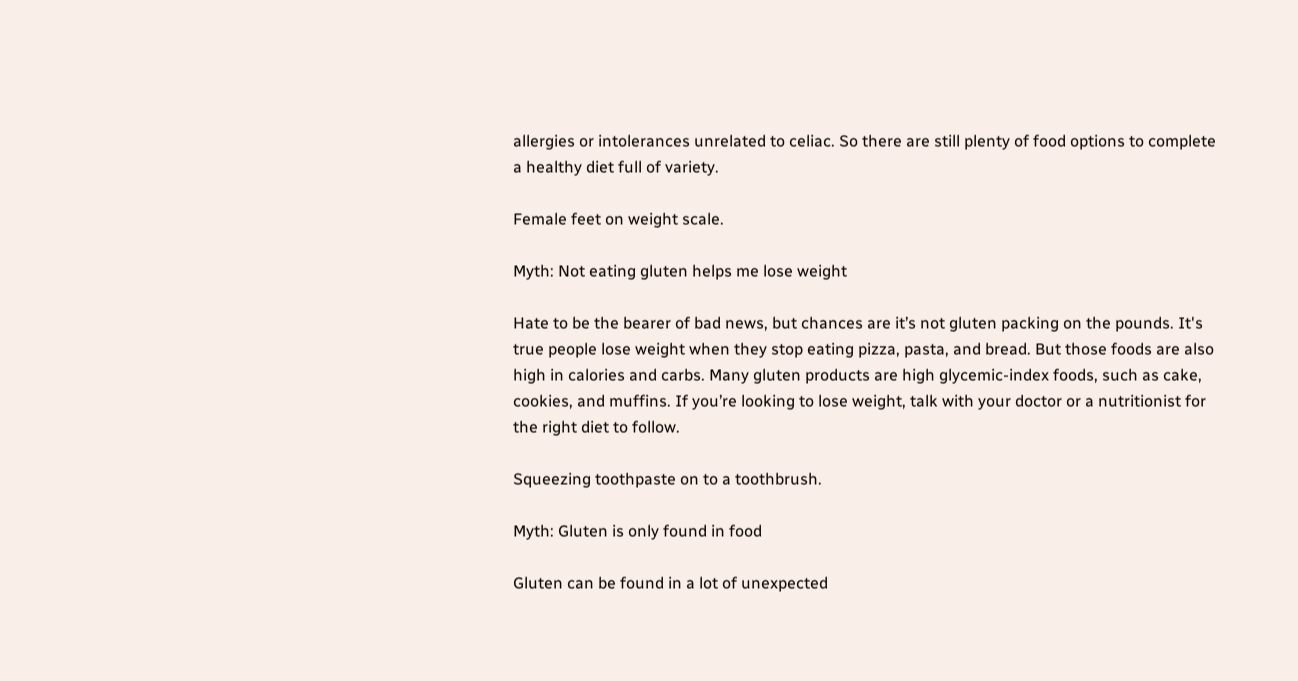allergies or intolerances unrelated to celiac. So there are still plenty of food options to complete a healthy diet full of variety.

Female feet on weight scale.

Myth: Not eating gluten helps me lose weight

Hate to be the bearer of bad news, but chances are it’s not gluten packing on the pounds. It's true people lose weight when they stop eating pizza, pasta, and bread. But those foods are also high in calories and carbs. Many gluten products are high glycemic-index foods, such as cake, cookies, and muffins. If you’re looking to lose weight, talk with your doctor or a nutritionist for the right diet to follow.

Squeezing toothpaste on to a toothbrush.

Myth: Gluten is only found in food

Gluten can be found in a lot of unexpected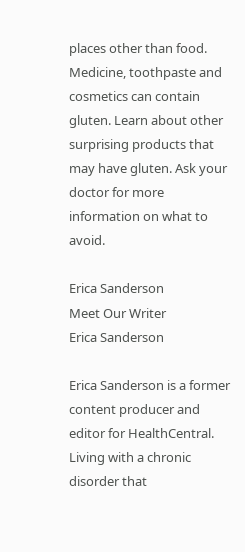places other than food. Medicine, toothpaste and cosmetics can contain gluten. Learn about other surprising products that may have gluten. Ask your doctor for more information on what to avoid.

Erica Sanderson
Meet Our Writer
Erica Sanderson

Erica Sanderson is a former content producer and editor for HealthCentral. Living with a chronic disorder that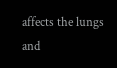affects the lungs and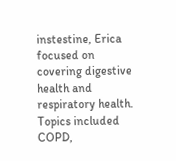instestine, Erica focused on covering digestive health and respiratory health. Topics included COPD,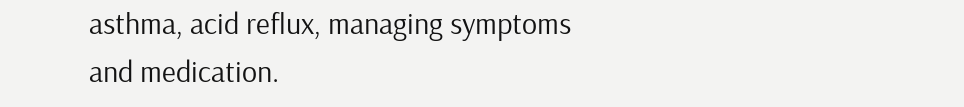asthma, acid reflux, managing symptoms and medication.